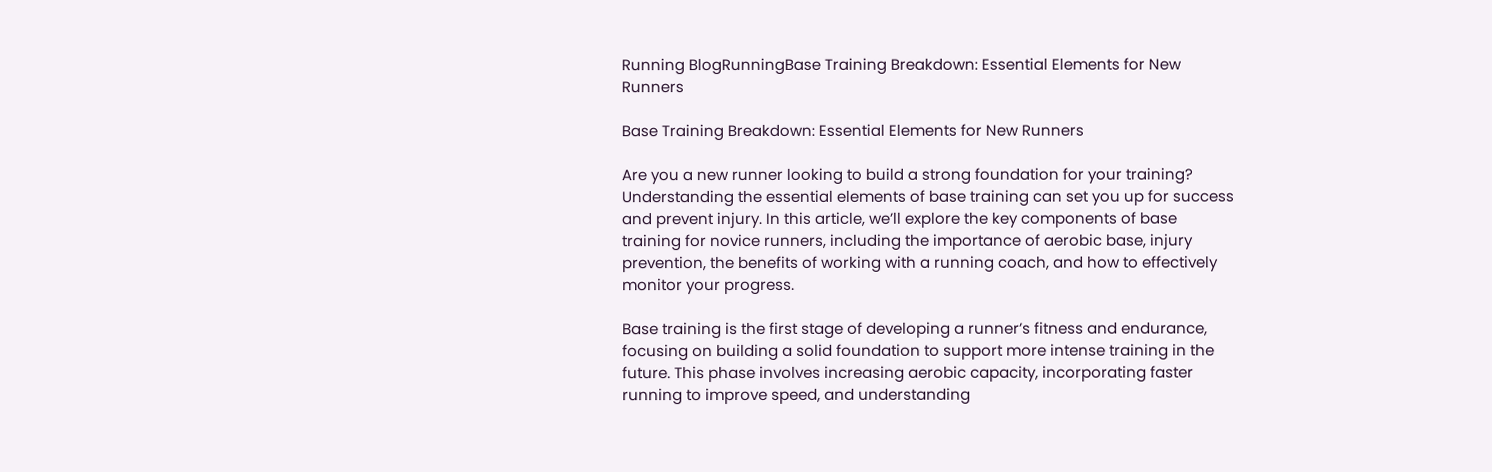Running BlogRunningBase Training Breakdown: Essential Elements for New Runners

Base Training Breakdown: Essential Elements for New Runners

Are you a new runner looking to build a strong foundation for your training? Understanding the essential elements of base training can set you up for success and prevent injury. In this article, we’ll explore the key components of base training for novice runners, including the importance of aerobic base, injury prevention, the benefits of working with a running coach, and how to effectively monitor your progress.

Base training is the first stage of developing a runner’s fitness and endurance, focusing on building a solid foundation to support more intense training in the future. This phase involves increasing aerobic capacity, incorporating faster running to improve speed, and understanding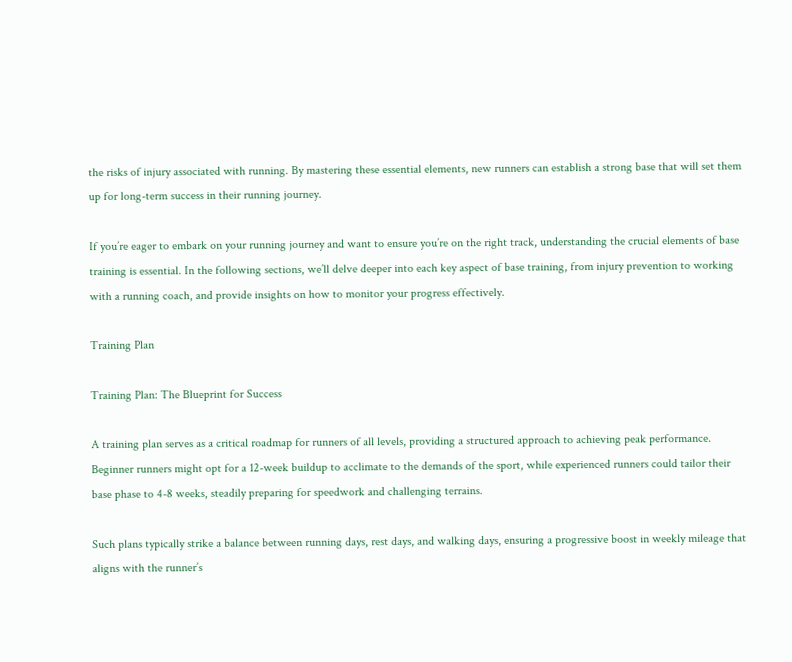the risks of injury associated with running. By mastering these essential elements, new runners can establish a strong base that will set them up for long-term success in their running journey.

If you’re eager to embark on your running journey and want to ensure you’re on the right track, understanding the crucial elements of base training is essential. In the following sections, we’ll delve deeper into each key aspect of base training, from injury prevention to working with a running coach, and provide insights on how to monitor your progress effectively.

Training Plan

Training Plan: The Blueprint for Success

A training plan serves as a critical roadmap for runners of all levels, providing a structured approach to achieving peak performance. Beginner runners might opt for a 12-week buildup to acclimate to the demands of the sport, while experienced runners could tailor their base phase to 4-8 weeks, steadily preparing for speedwork and challenging terrains.

Such plans typically strike a balance between running days, rest days, and walking days, ensuring a progressive boost in weekly mileage that aligns with the runner’s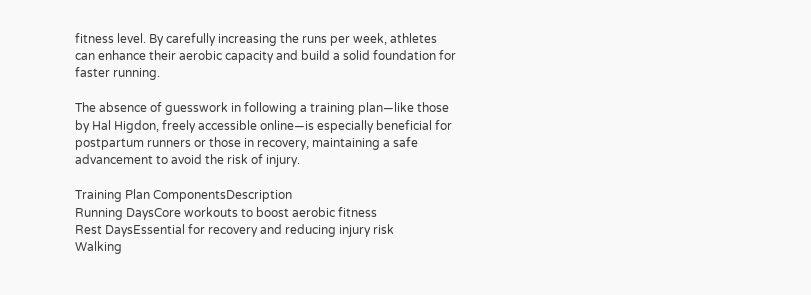fitness level. By carefully increasing the runs per week, athletes can enhance their aerobic capacity and build a solid foundation for faster running.

The absence of guesswork in following a training plan—like those by Hal Higdon, freely accessible online—is especially beneficial for postpartum runners or those in recovery, maintaining a safe advancement to avoid the risk of injury.

Training Plan ComponentsDescription
Running DaysCore workouts to boost aerobic fitness
Rest DaysEssential for recovery and reducing injury risk
Walking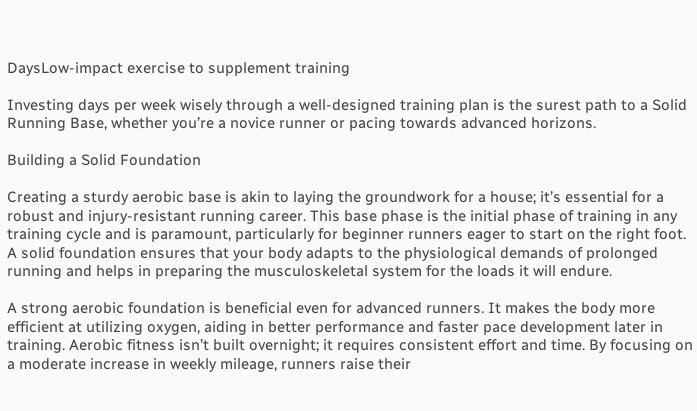DaysLow-impact exercise to supplement training

Investing days per week wisely through a well-designed training plan is the surest path to a Solid Running Base, whether you’re a novice runner or pacing towards advanced horizons.

Building a Solid Foundation

Creating a sturdy aerobic base is akin to laying the groundwork for a house; it’s essential for a robust and injury-resistant running career. This base phase is the initial phase of training in any training cycle and is paramount, particularly for beginner runners eager to start on the right foot. A solid foundation ensures that your body adapts to the physiological demands of prolonged running and helps in preparing the musculoskeletal system for the loads it will endure.

A strong aerobic foundation is beneficial even for advanced runners. It makes the body more efficient at utilizing oxygen, aiding in better performance and faster pace development later in training. Aerobic fitness isn’t built overnight; it requires consistent effort and time. By focusing on a moderate increase in weekly mileage, runners raise their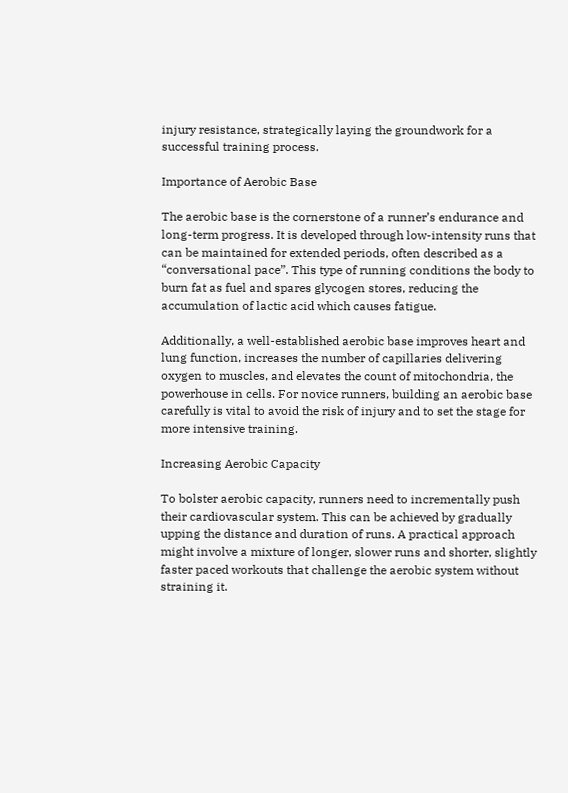injury resistance, strategically laying the groundwork for a successful training process.

Importance of Aerobic Base

The aerobic base is the cornerstone of a runner’s endurance and long-term progress. It is developed through low-intensity runs that can be maintained for extended periods, often described as a “conversational pace”. This type of running conditions the body to burn fat as fuel and spares glycogen stores, reducing the accumulation of lactic acid which causes fatigue.

Additionally, a well-established aerobic base improves heart and lung function, increases the number of capillaries delivering oxygen to muscles, and elevates the count of mitochondria, the powerhouse in cells. For novice runners, building an aerobic base carefully is vital to avoid the risk of injury and to set the stage for more intensive training.

Increasing Aerobic Capacity

To bolster aerobic capacity, runners need to incrementally push their cardiovascular system. This can be achieved by gradually upping the distance and duration of runs. A practical approach might involve a mixture of longer, slower runs and shorter, slightly faster paced workouts that challenge the aerobic system without straining it.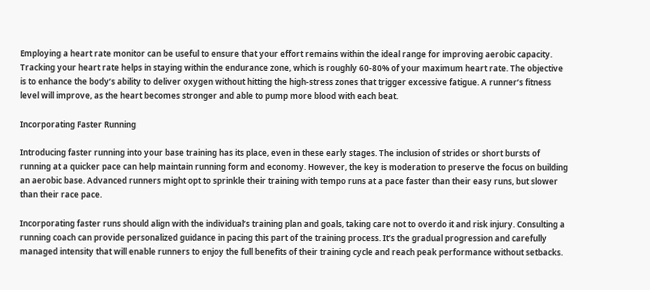Employing a heart rate monitor can be useful to ensure that your effort remains within the ideal range for improving aerobic capacity. Tracking your heart rate helps in staying within the endurance zone, which is roughly 60-80% of your maximum heart rate. The objective is to enhance the body’s ability to deliver oxygen without hitting the high-stress zones that trigger excessive fatigue. A runner’s fitness level will improve, as the heart becomes stronger and able to pump more blood with each beat.

Incorporating Faster Running

Introducing faster running into your base training has its place, even in these early stages. The inclusion of strides or short bursts of running at a quicker pace can help maintain running form and economy. However, the key is moderation to preserve the focus on building an aerobic base. Advanced runners might opt to sprinkle their training with tempo runs at a pace faster than their easy runs, but slower than their race pace.

Incorporating faster runs should align with the individual’s training plan and goals, taking care not to overdo it and risk injury. Consulting a running coach can provide personalized guidance in pacing this part of the training process. It’s the gradual progression and carefully managed intensity that will enable runners to enjoy the full benefits of their training cycle and reach peak performance without setbacks.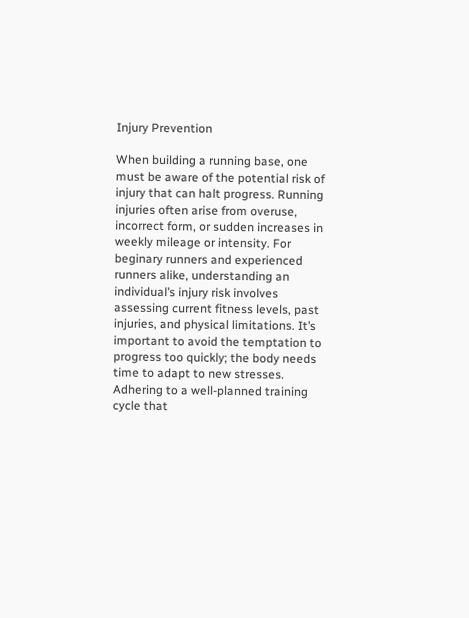Injury Prevention

When building a running base, one must be aware of the potential risk of injury that can halt progress. Running injuries often arise from overuse, incorrect form, or sudden increases in weekly mileage or intensity. For beginary runners and experienced runners alike, understanding an individual’s injury risk involves assessing current fitness levels, past injuries, and physical limitations. It’s important to avoid the temptation to progress too quickly; the body needs time to adapt to new stresses. Adhering to a well-planned training cycle that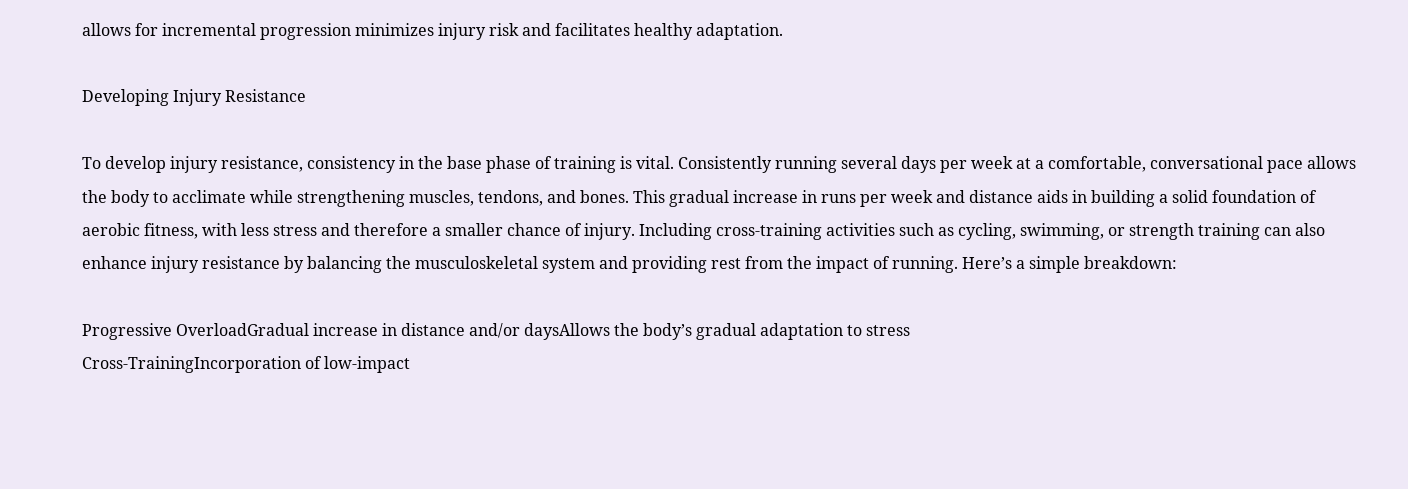allows for incremental progression minimizes injury risk and facilitates healthy adaptation.

Developing Injury Resistance

To develop injury resistance, consistency in the base phase of training is vital. Consistently running several days per week at a comfortable, conversational pace allows the body to acclimate while strengthening muscles, tendons, and bones. This gradual increase in runs per week and distance aids in building a solid foundation of aerobic fitness, with less stress and therefore a smaller chance of injury. Including cross-training activities such as cycling, swimming, or strength training can also enhance injury resistance by balancing the musculoskeletal system and providing rest from the impact of running. Here’s a simple breakdown:

Progressive OverloadGradual increase in distance and/or daysAllows the body’s gradual adaptation to stress
Cross-TrainingIncorporation of low-impact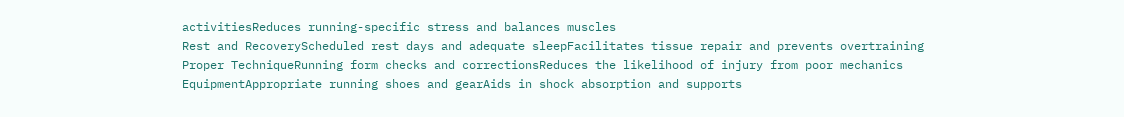activitiesReduces running-specific stress and balances muscles
Rest and RecoveryScheduled rest days and adequate sleepFacilitates tissue repair and prevents overtraining
Proper TechniqueRunning form checks and correctionsReduces the likelihood of injury from poor mechanics
EquipmentAppropriate running shoes and gearAids in shock absorption and supports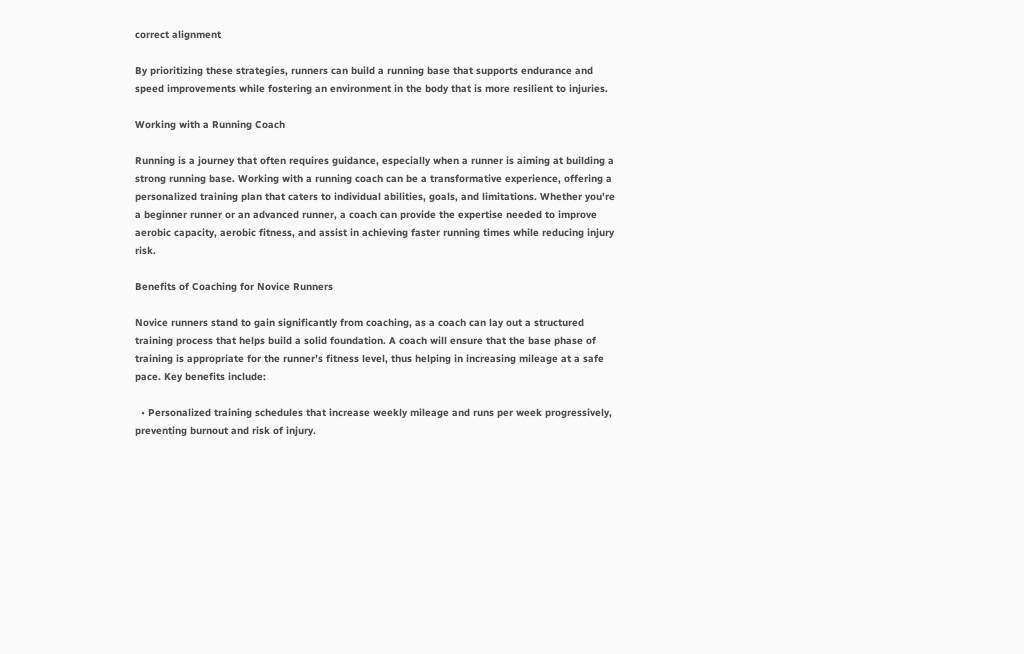correct alignment

By prioritizing these strategies, runners can build a running base that supports endurance and speed improvements while fostering an environment in the body that is more resilient to injuries.

Working with a Running Coach

Running is a journey that often requires guidance, especially when a runner is aiming at building a strong running base. Working with a running coach can be a transformative experience, offering a personalized training plan that caters to individual abilities, goals, and limitations. Whether you’re a beginner runner or an advanced runner, a coach can provide the expertise needed to improve aerobic capacity, aerobic fitness, and assist in achieving faster running times while reducing injury risk.

Benefits of Coaching for Novice Runners

Novice runners stand to gain significantly from coaching, as a coach can lay out a structured training process that helps build a solid foundation. A coach will ensure that the base phase of training is appropriate for the runner’s fitness level, thus helping in increasing mileage at a safe pace. Key benefits include:

  • Personalized training schedules that increase weekly mileage and runs per week progressively, preventing burnout and risk of injury.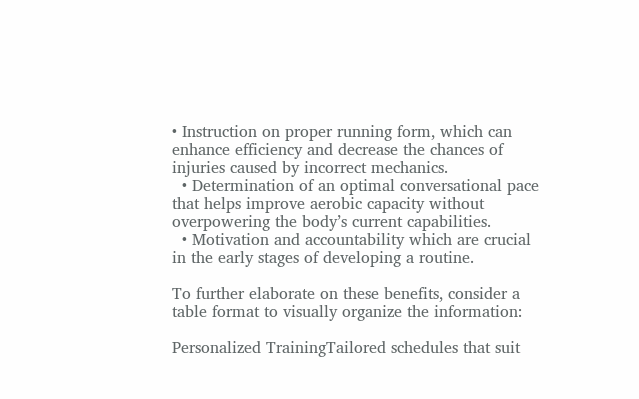• Instruction on proper running form, which can enhance efficiency and decrease the chances of injuries caused by incorrect mechanics.
  • Determination of an optimal conversational pace that helps improve aerobic capacity without overpowering the body’s current capabilities.
  • Motivation and accountability which are crucial in the early stages of developing a routine.

To further elaborate on these benefits, consider a table format to visually organize the information:

Personalized TrainingTailored schedules that suit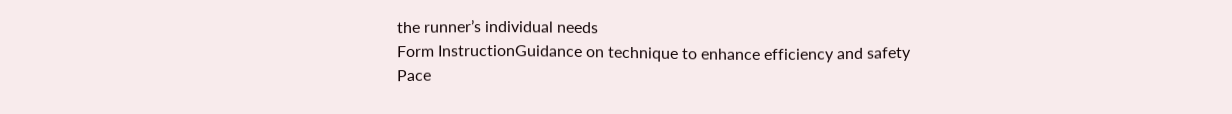the runner’s individual needs
Form InstructionGuidance on technique to enhance efficiency and safety
Pace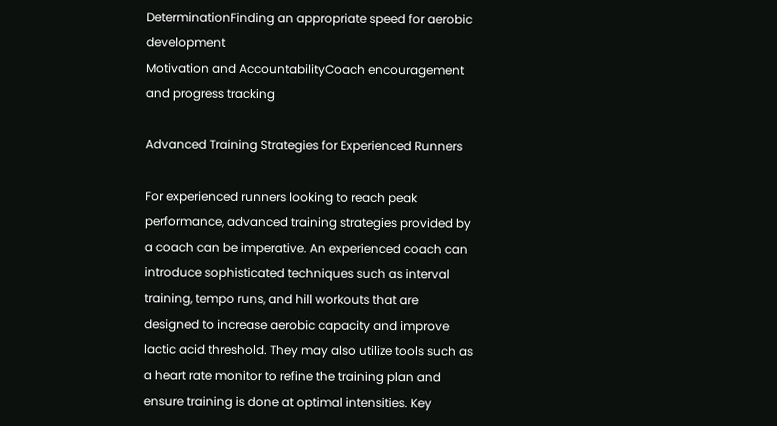DeterminationFinding an appropriate speed for aerobic development
Motivation and AccountabilityCoach encouragement and progress tracking

Advanced Training Strategies for Experienced Runners

For experienced runners looking to reach peak performance, advanced training strategies provided by a coach can be imperative. An experienced coach can introduce sophisticated techniques such as interval training, tempo runs, and hill workouts that are designed to increase aerobic capacity and improve lactic acid threshold. They may also utilize tools such as a heart rate monitor to refine the training plan and ensure training is done at optimal intensities. Key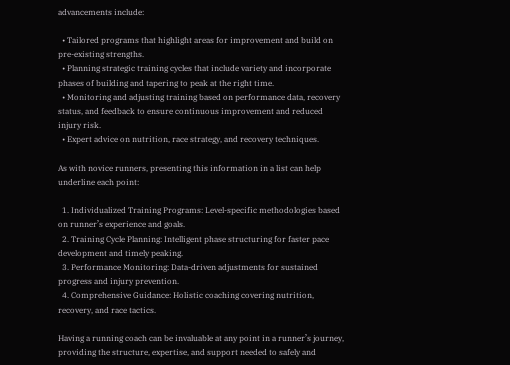advancements include:

  • Tailored programs that highlight areas for improvement and build on pre-existing strengths.
  • Planning strategic training cycles that include variety and incorporate phases of building and tapering to peak at the right time.
  • Monitoring and adjusting training based on performance data, recovery status, and feedback to ensure continuous improvement and reduced injury risk.
  • Expert advice on nutrition, race strategy, and recovery techniques.

As with novice runners, presenting this information in a list can help underline each point:

  1. Individualized Training Programs: Level-specific methodologies based on runner’s experience and goals.
  2. Training Cycle Planning: Intelligent phase structuring for faster pace development and timely peaking.
  3. Performance Monitoring: Data-driven adjustments for sustained progress and injury prevention.
  4. Comprehensive Guidance: Holistic coaching covering nutrition, recovery, and race tactics.

Having a running coach can be invaluable at any point in a runner’s journey, providing the structure, expertise, and support needed to safely and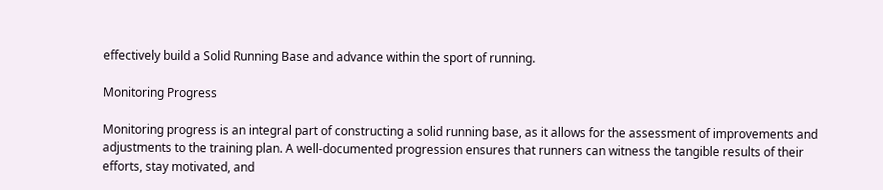effectively build a Solid Running Base and advance within the sport of running.

Monitoring Progress

Monitoring progress is an integral part of constructing a solid running base, as it allows for the assessment of improvements and adjustments to the training plan. A well-documented progression ensures that runners can witness the tangible results of their efforts, stay motivated, and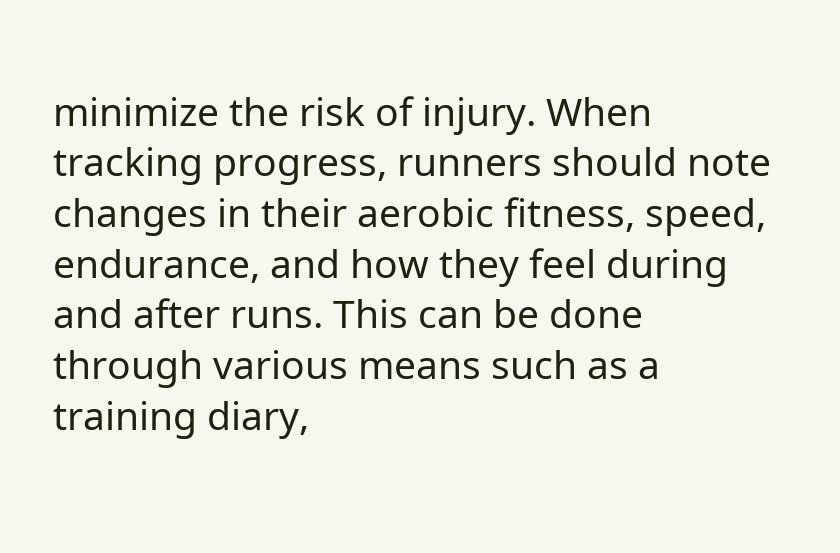minimize the risk of injury. When tracking progress, runners should note changes in their aerobic fitness, speed, endurance, and how they feel during and after runs. This can be done through various means such as a training diary,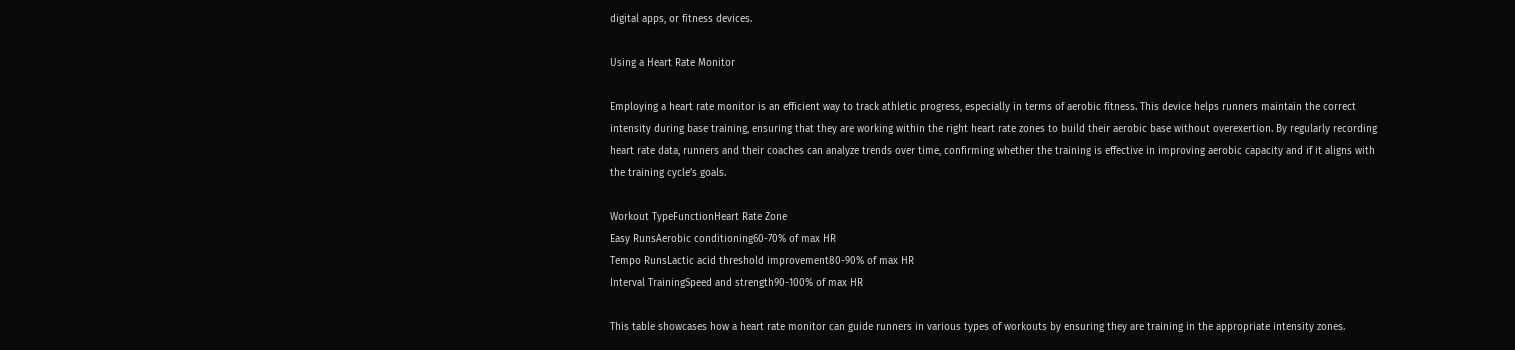digital apps, or fitness devices.

Using a Heart Rate Monitor

Employing a heart rate monitor is an efficient way to track athletic progress, especially in terms of aerobic fitness. This device helps runners maintain the correct intensity during base training, ensuring that they are working within the right heart rate zones to build their aerobic base without overexertion. By regularly recording heart rate data, runners and their coaches can analyze trends over time, confirming whether the training is effective in improving aerobic capacity and if it aligns with the training cycle’s goals.

Workout TypeFunctionHeart Rate Zone
Easy RunsAerobic conditioning60-70% of max HR
Tempo RunsLactic acid threshold improvement80-90% of max HR
Interval TrainingSpeed and strength90-100% of max HR

This table showcases how a heart rate monitor can guide runners in various types of workouts by ensuring they are training in the appropriate intensity zones.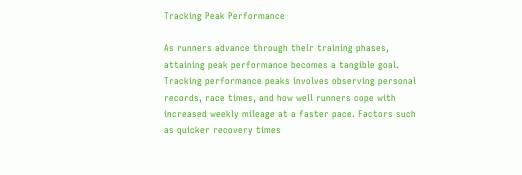Tracking Peak Performance

As runners advance through their training phases, attaining peak performance becomes a tangible goal. Tracking performance peaks involves observing personal records, race times, and how well runners cope with increased weekly mileage at a faster pace. Factors such as quicker recovery times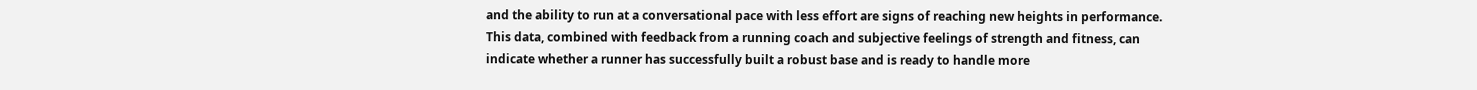and the ability to run at a conversational pace with less effort are signs of reaching new heights in performance. This data, combined with feedback from a running coach and subjective feelings of strength and fitness, can indicate whether a runner has successfully built a robust base and is ready to handle more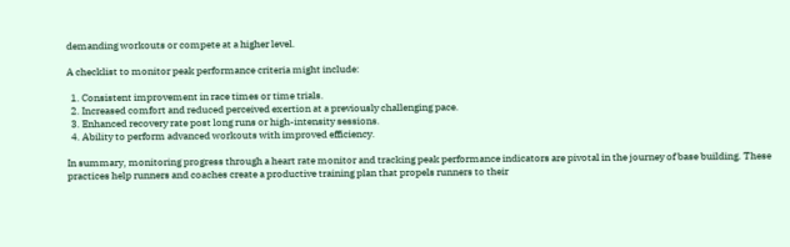demanding workouts or compete at a higher level.

A checklist to monitor peak performance criteria might include:

  1. Consistent improvement in race times or time trials.
  2. Increased comfort and reduced perceived exertion at a previously challenging pace.
  3. Enhanced recovery rate post long runs or high-intensity sessions.
  4. Ability to perform advanced workouts with improved efficiency.

In summary, monitoring progress through a heart rate monitor and tracking peak performance indicators are pivotal in the journey of base building. These practices help runners and coaches create a productive training plan that propels runners to their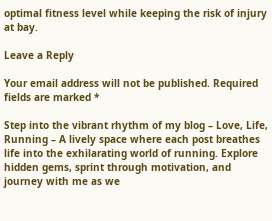optimal fitness level while keeping the risk of injury at bay.

Leave a Reply

Your email address will not be published. Required fields are marked *

Step into the vibrant rhythm of my blog – Love, Life, Running – A lively space where each post breathes life into the exhilarating world of running. Explore hidden gems, sprint through motivation, and journey with me as we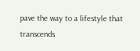pave the way to a lifestyle that transcends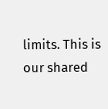limits. This is our shared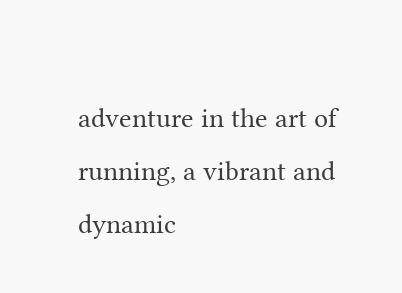adventure in the art of running, a vibrant and dynamic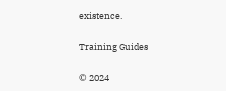existence.

Training Guides

© 2024